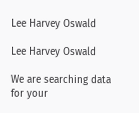Lee Harvey Oswald

Lee Harvey Oswald

We are searching data for your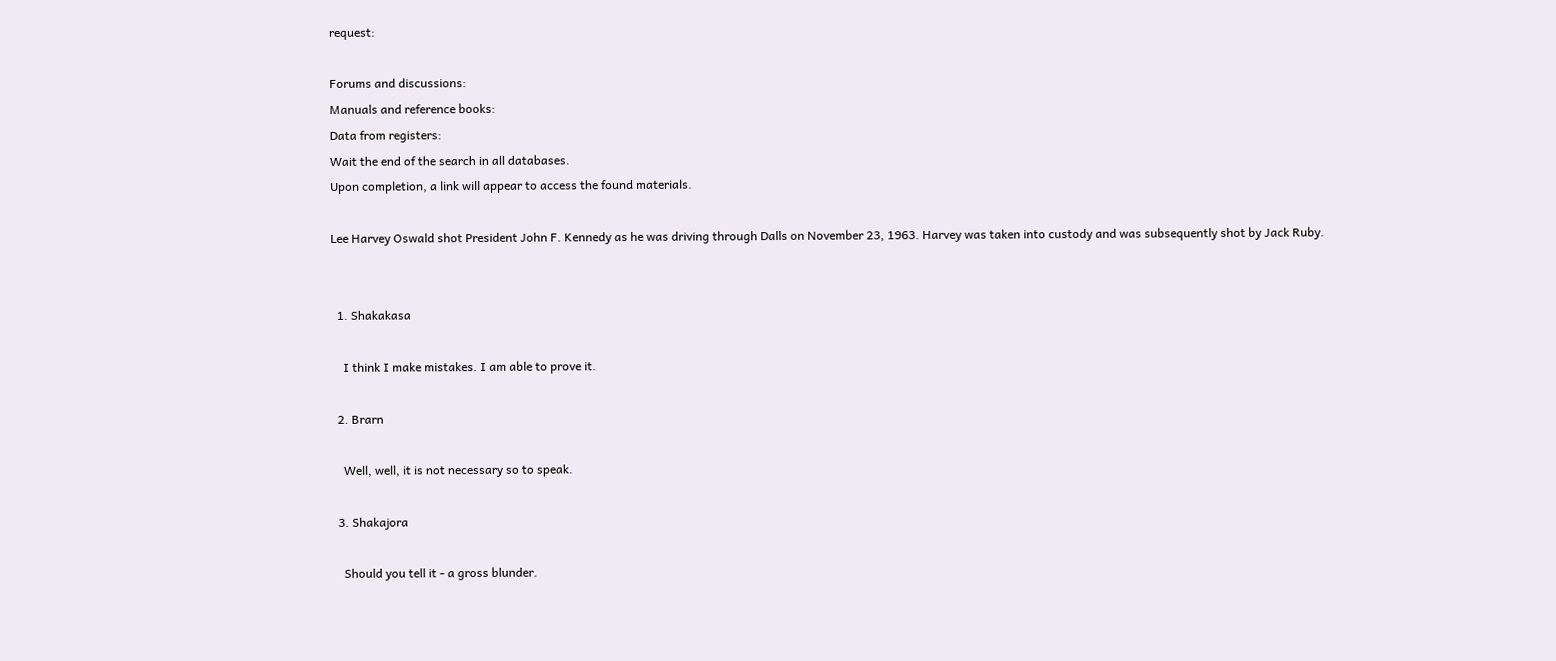request:

Forums and discussions:
Manuals and reference books:
Data from registers:
Wait the end of the search in all databases.
Upon completion, a link will appear to access the found materials.

Lee Harvey Oswald shot President John F. Kennedy as he was driving through Dalls on November 23, 1963. Harvey was taken into custody and was subsequently shot by Jack Ruby.


  1. Shakakasa

    I think I make mistakes. I am able to prove it.

  2. Brarn

    Well, well, it is not necessary so to speak.

  3. Shakajora

    Should you tell it - a gross blunder.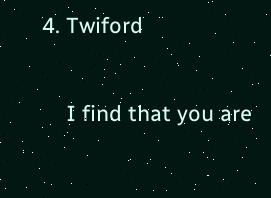4. Twiford

    I find that you are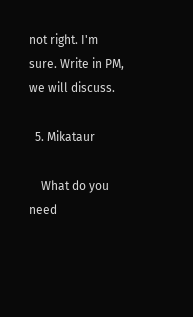not right. I'm sure. Write in PM, we will discuss.

  5. Mikataur

    What do you need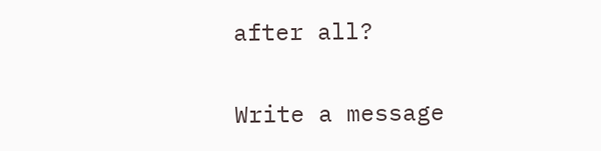after all?

Write a message